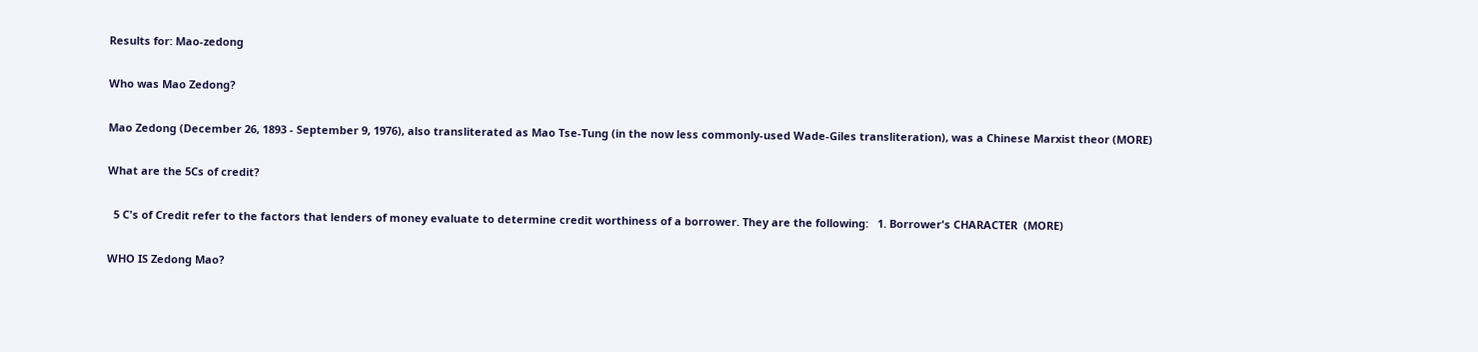Results for: Mao-zedong

Who was Mao Zedong?

Mao Zedong (December 26, 1893 - September 9, 1976), also transliterated as Mao Tse-Tung (in the now less commonly-used Wade-Giles transliteration), was a Chinese Marxist theor (MORE)

What are the 5Cs of credit?

  5 C's of Credit refer to the factors that lenders of money evaluate to determine credit worthiness of a borrower. They are the following:   1. Borrower's CHARACTER  (MORE)

WHO IS Zedong Mao?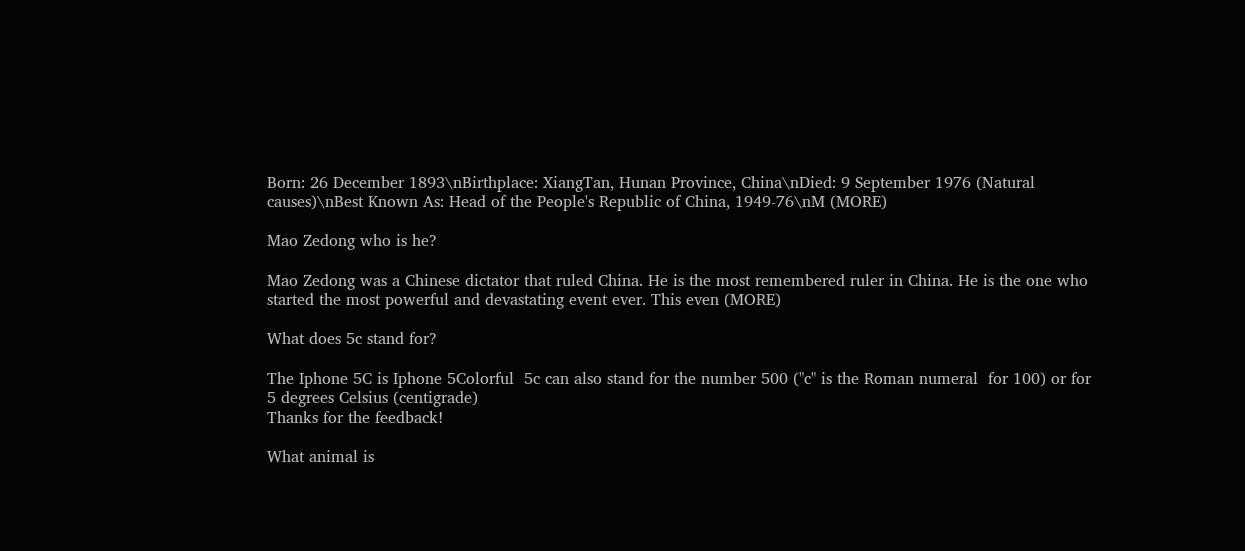Born: 26 December 1893\nBirthplace: XiangTan, Hunan Province, China\nDied: 9 September 1976 (Natural causes)\nBest Known As: Head of the People's Republic of China, 1949-76\nM (MORE)

Mao Zedong who is he?

Mao Zedong was a Chinese dictator that ruled China. He is the most remembered ruler in China. He is the one who started the most powerful and devastating event ever. This even (MORE)

What does 5c stand for?

The Iphone 5C is Iphone 5Colorful  5c can also stand for the number 500 ("c" is the Roman numeral  for 100) or for 5 degrees Celsius (centigrade)
Thanks for the feedback!

What animal is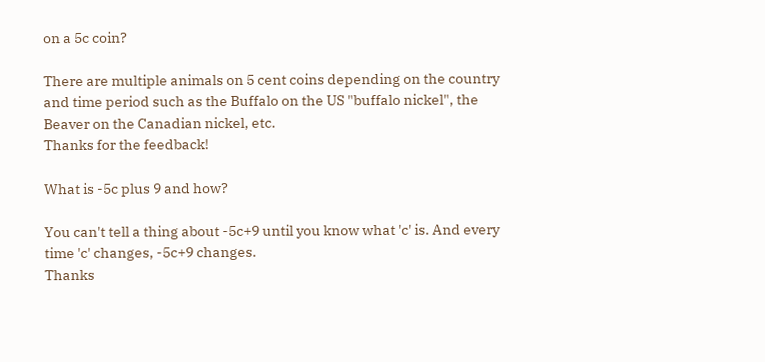on a 5c coin?

There are multiple animals on 5 cent coins depending on the country and time period such as the Buffalo on the US "buffalo nickel", the Beaver on the Canadian nickel, etc.
Thanks for the feedback!

What is -5c plus 9 and how?

You can't tell a thing about -5c+9 until you know what 'c' is. And every time 'c' changes, -5c+9 changes.
Thanks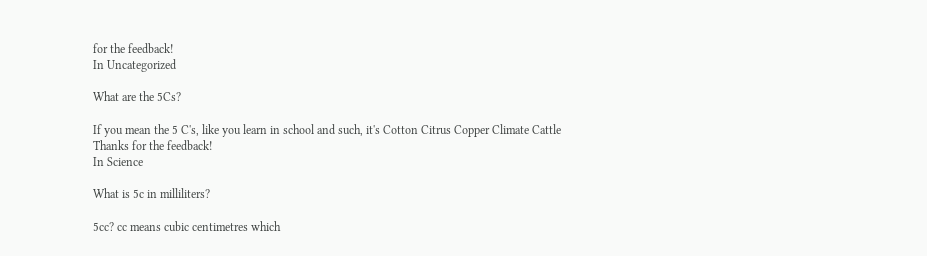for the feedback!
In Uncategorized

What are the 5Cs?

If you mean the 5 C's, like you learn in school and such, it's Cotton Citrus Copper Climate Cattle
Thanks for the feedback!
In Science

What is 5c in milliliters?

5cc? cc means cubic centimetres which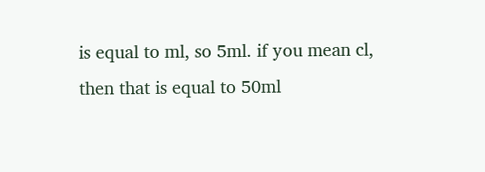is equal to ml, so 5ml. if you mean cl, then that is equal to 50ml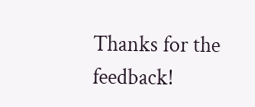Thanks for the feedback!